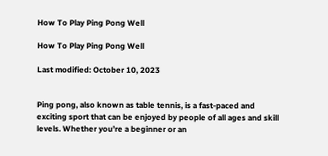How To Play Ping Pong Well

How To Play Ping Pong Well

Last modified: October 10, 2023


Ping pong, also known as table tennis, is a fast-paced and exciting sport that can be enjoyed by people of all ages and skill levels. Whether you’re a beginner or an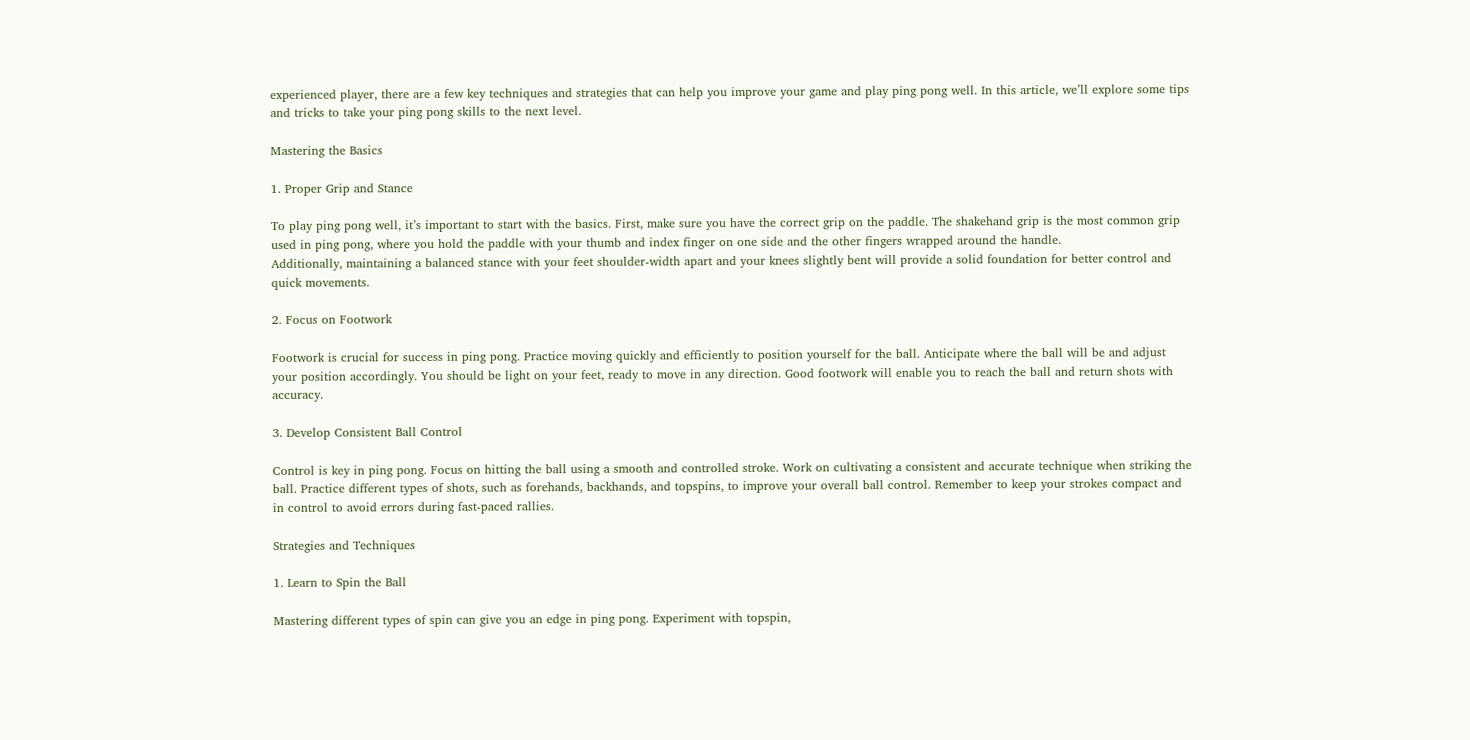experienced player, there are a few key techniques and strategies that can help you improve your game and play ping pong well. In this article, we’ll explore some tips and tricks to take your ping pong skills to the next level.

Mastering the Basics

1. Proper Grip and Stance

To play ping pong well, it’s important to start with the basics. First, make sure you have the correct grip on the paddle. The shakehand grip is the most common grip used in ping pong, where you hold the paddle with your thumb and index finger on one side and the other fingers wrapped around the handle.
Additionally, maintaining a balanced stance with your feet shoulder-width apart and your knees slightly bent will provide a solid foundation for better control and quick movements.

2. Focus on Footwork

Footwork is crucial for success in ping pong. Practice moving quickly and efficiently to position yourself for the ball. Anticipate where the ball will be and adjust your position accordingly. You should be light on your feet, ready to move in any direction. Good footwork will enable you to reach the ball and return shots with accuracy.

3. Develop Consistent Ball Control

Control is key in ping pong. Focus on hitting the ball using a smooth and controlled stroke. Work on cultivating a consistent and accurate technique when striking the ball. Practice different types of shots, such as forehands, backhands, and topspins, to improve your overall ball control. Remember to keep your strokes compact and in control to avoid errors during fast-paced rallies.

Strategies and Techniques

1. Learn to Spin the Ball

Mastering different types of spin can give you an edge in ping pong. Experiment with topspin,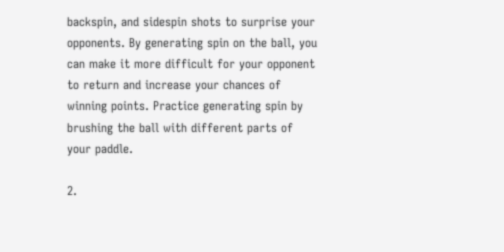backspin, and sidespin shots to surprise your opponents. By generating spin on the ball, you can make it more difficult for your opponent to return and increase your chances of winning points. Practice generating spin by brushing the ball with different parts of your paddle.

2.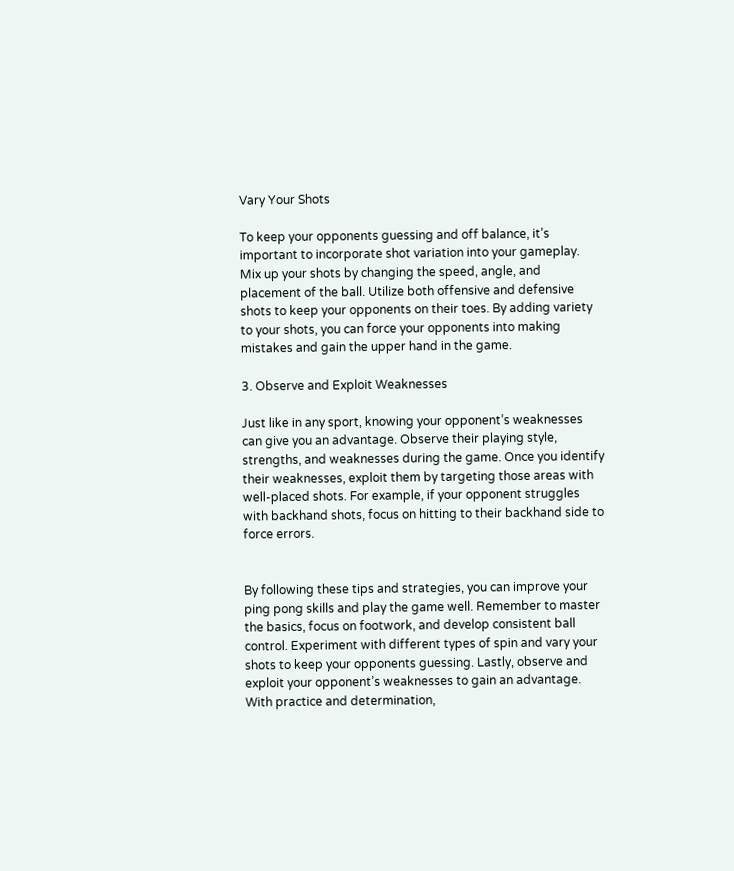Vary Your Shots

To keep your opponents guessing and off balance, it’s important to incorporate shot variation into your gameplay. Mix up your shots by changing the speed, angle, and placement of the ball. Utilize both offensive and defensive shots to keep your opponents on their toes. By adding variety to your shots, you can force your opponents into making mistakes and gain the upper hand in the game.

3. Observe and Exploit Weaknesses

Just like in any sport, knowing your opponent’s weaknesses can give you an advantage. Observe their playing style, strengths, and weaknesses during the game. Once you identify their weaknesses, exploit them by targeting those areas with well-placed shots. For example, if your opponent struggles with backhand shots, focus on hitting to their backhand side to force errors.


By following these tips and strategies, you can improve your ping pong skills and play the game well. Remember to master the basics, focus on footwork, and develop consistent ball control. Experiment with different types of spin and vary your shots to keep your opponents guessing. Lastly, observe and exploit your opponent’s weaknesses to gain an advantage. With practice and determination,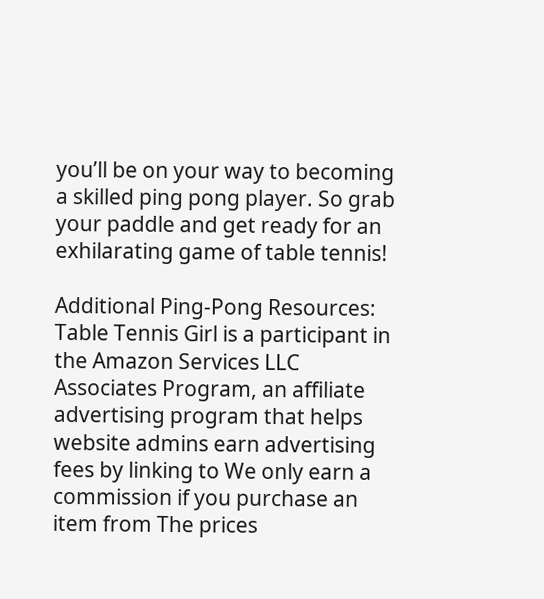you’ll be on your way to becoming a skilled ping pong player. So grab your paddle and get ready for an exhilarating game of table tennis!

Additional Ping-Pong Resources:
Table Tennis Girl is a participant in the Amazon Services LLC Associates Program, an affiliate advertising program that helps website admins earn advertising fees by linking to We only earn a commission if you purchase an item from The prices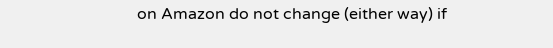on Amazon do not change (either way) if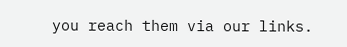you reach them via our links.